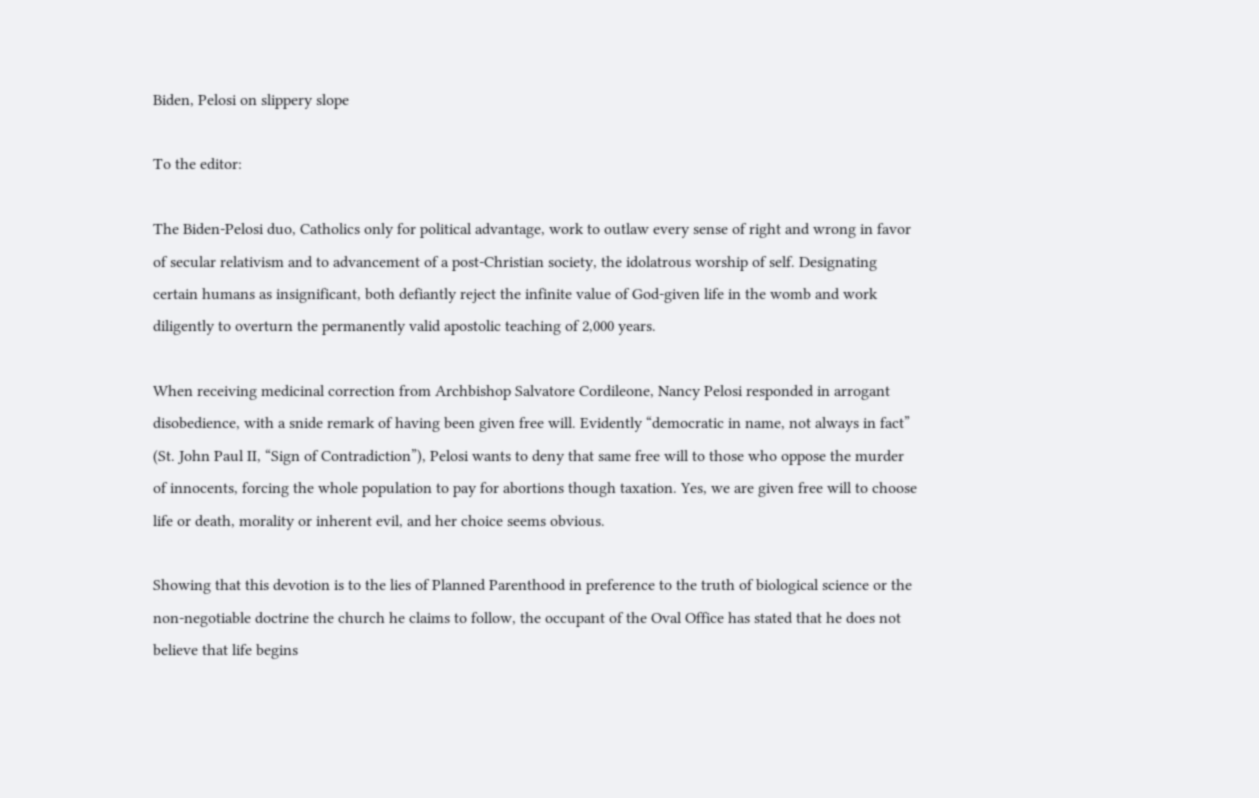Biden, Pelosi on slippery slope

To the editor:

The Biden-Pelosi duo, Catholics only for political advantage, work to outlaw every sense of right and wrong in favor of secular relativism and to advancement of a post-Christian society, the idolatrous worship of self. Designating certain humans as insignificant, both defiantly reject the infinite value of God-given life in the womb and work diligently to overturn the permanently valid apostolic teaching of 2,000 years.

When receiving medicinal correction from Archbishop Salvatore Cordileone, Nancy Pelosi responded in arrogant disobedience, with a snide remark of having been given free will. Evidently “democratic in name, not always in fact” (St. John Paul II, “Sign of Contradiction”), Pelosi wants to deny that same free will to those who oppose the murder of innocents, forcing the whole population to pay for abortions though taxation. Yes, we are given free will to choose life or death, morality or inherent evil, and her choice seems obvious.

Showing that this devotion is to the lies of Planned Parenthood in preference to the truth of biological science or the non-negotiable doctrine the church he claims to follow, the occupant of the Oval Office has stated that he does not believe that life begins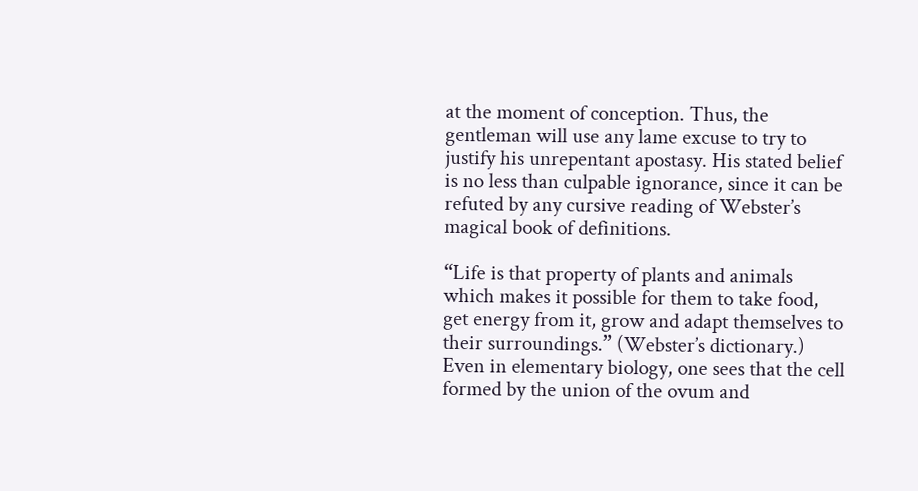at the moment of conception. Thus, the gentleman will use any lame excuse to try to justify his unrepentant apostasy. His stated belief is no less than culpable ignorance, since it can be refuted by any cursive reading of Webster’s magical book of definitions.

“Life is that property of plants and animals which makes it possible for them to take food, get energy from it, grow and adapt themselves to their surroundings.” (Webster’s dictionary.) Even in elementary biology, one sees that the cell formed by the union of the ovum and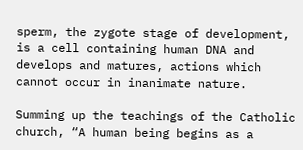sperm, the zygote stage of development, is a cell containing human DNA and develops and matures, actions which cannot occur in inanimate nature.

Summing up the teachings of the Catholic church, “A human being begins as a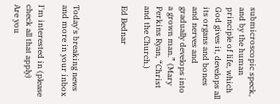submicroscopic speck, and by the human principle of life, which God gives it, develops all its organs and bones and nerves and gradually develops into a grown man.” (Mary Perkins Ryan, “Christ and the Church.)

Ed Bednar



Today's breaking news and more in your inbox

I'm interested in (please check all that apply)
Are you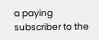a paying subscriber to the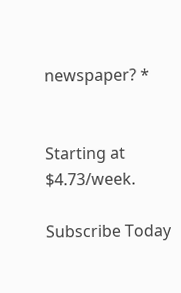newspaper? *


Starting at $4.73/week.

Subscribe Today